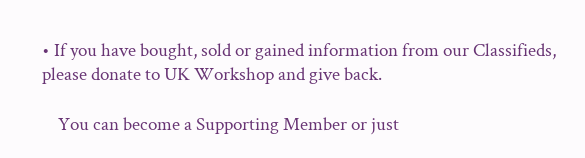• If you have bought, sold or gained information from our Classifieds, please donate to UK Workshop and give back.

    You can become a Supporting Member or just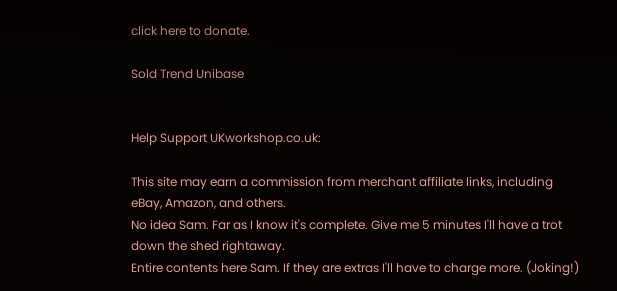click here to donate.

Sold Trend Unibase


Help Support UKworkshop.co.uk:

This site may earn a commission from merchant affiliate links, including eBay, Amazon, and others.
No idea Sam. Far as I know it's complete. Give me 5 minutes I'll have a trot down the shed rightaway.
Entire contents here Sam. If they are extras I'll have to charge more. (Joking!)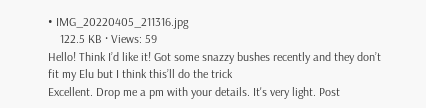• IMG_20220405_211316.jpg
    122.5 KB · Views: 59
Hello! Think I’d like it! Got some snazzy bushes recently and they don’t fit my Elu but I think this’ll do the trick
Excellent. Drop me a pm with your details. It's very light. Post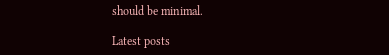should be minimal.

Latest posts